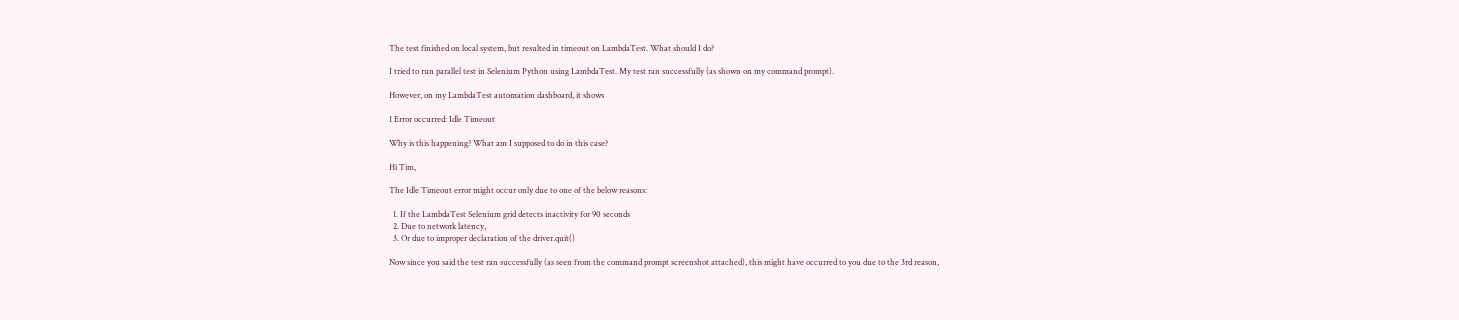The test finished on local system, but resulted in timeout on LambdaTest. What should I do?

I tried to run parallel test in Selenium Python using LambdaTest. My test ran successfully (as shown on my command prompt).

However, on my LambdaTest automation dashboard, it shows

1 Error occurred: Idle Timeout

Why is this happening? What am I supposed to do in this case?

Hi Tim,

The Idle Timeout error might occur only due to one of the below reasons:

  1. If the LambdaTest Selenium grid detects inactivity for 90 seconds
  2. Due to network latency,
  3. Or due to improper declaration of the driver.quit()

Now since you said the test ran successfully (as seen from the command prompt screenshot attached), this might have occurred to you due to the 3rd reason,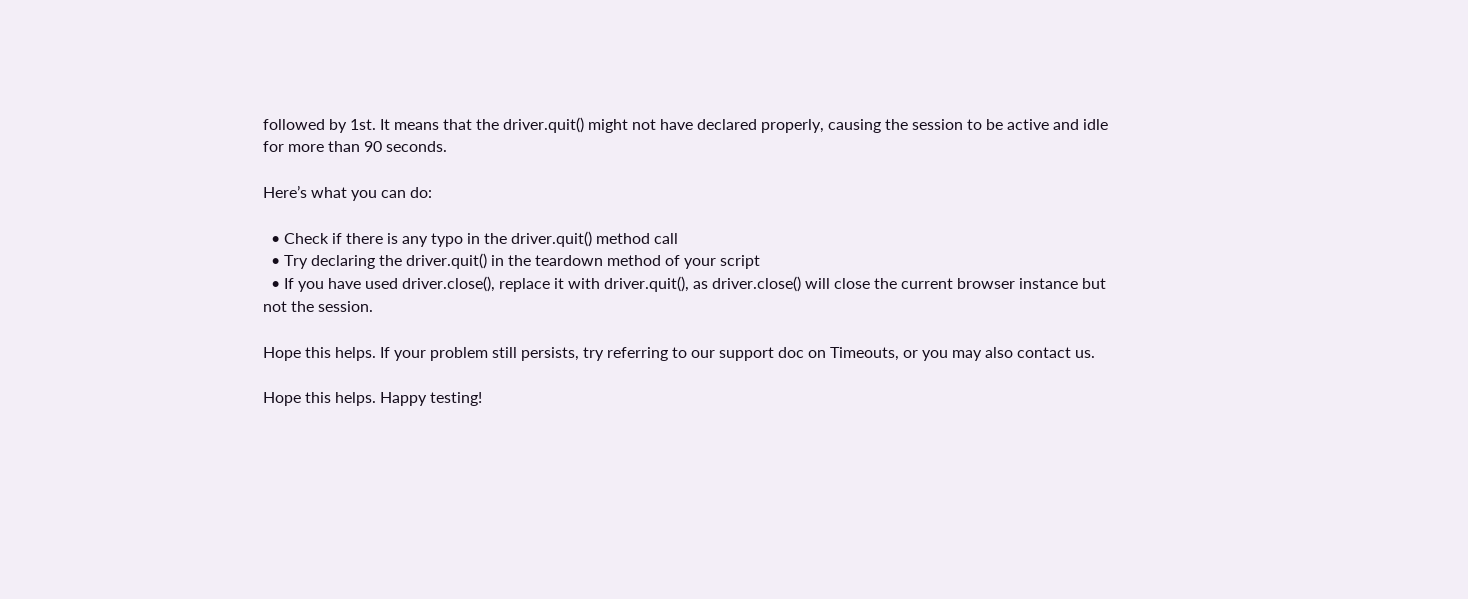followed by 1st. It means that the driver.quit() might not have declared properly, causing the session to be active and idle for more than 90 seconds.

Here’s what you can do:

  • Check if there is any typo in the driver.quit() method call
  • Try declaring the driver.quit() in the teardown method of your script
  • If you have used driver.close(), replace it with driver.quit(), as driver.close() will close the current browser instance but not the session.

Hope this helps. If your problem still persists, try referring to our support doc on Timeouts, or you may also contact us.

Hope this helps. Happy testing!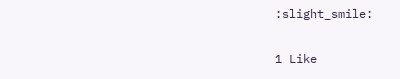:slight_smile:

1 Like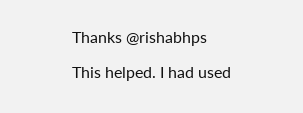Thanks @rishabhps

This helped. I had used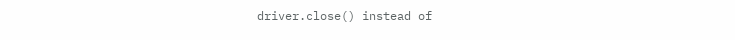driver.close() instead of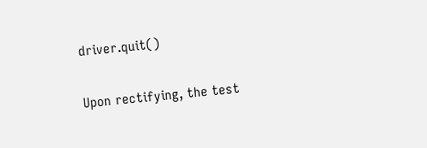driver.quit()

Upon rectifying, the test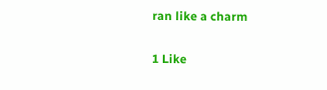ran like a charm

1 Like